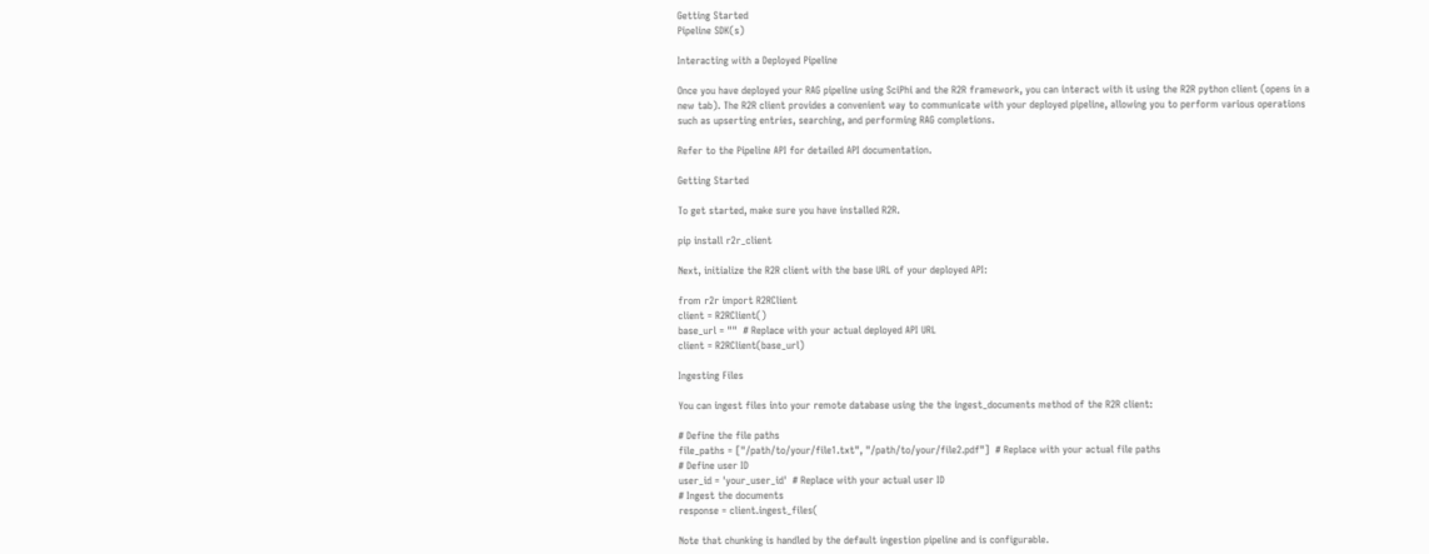Getting Started
Pipeline SDK(s)

Interacting with a Deployed Pipeline

Once you have deployed your RAG pipeline using SciPhi and the R2R framework, you can interact with it using the R2R python client (opens in a new tab). The R2R client provides a convenient way to communicate with your deployed pipeline, allowing you to perform various operations such as upserting entries, searching, and performing RAG completions.

Refer to the Pipeline API for detailed API documentation.

Getting Started

To get started, make sure you have installed R2R.

pip install r2r_client

Next, initialize the R2R client with the base URL of your deployed API:

from r2r import R2RClient
client = R2RClient()
base_url = ""  # Replace with your actual deployed API URL
client = R2RClient(base_url)

Ingesting Files

You can ingest files into your remote database using the the ingest_documents method of the R2R client:

# Define the file paths
file_paths = ["/path/to/your/file1.txt", "/path/to/your/file2.pdf"]  # Replace with your actual file paths
# Define user ID
user_id = 'your_user_id'  # Replace with your actual user ID
# Ingest the documents
response = client.ingest_files(

Note that chunking is handled by the default ingestion pipeline and is configurable.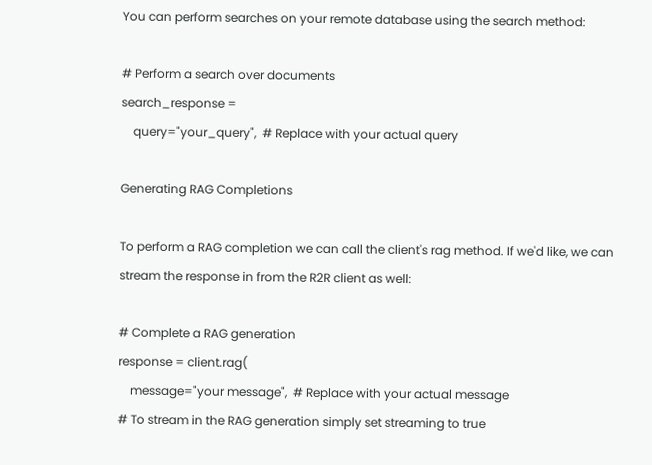You can perform searches on your remote database using the search method:

# Perform a search over documents
search_response =
    query="your_query",  # Replace with your actual query

Generating RAG Completions

To perform a RAG completion we can call the client's rag method. If we'd like, we can stream the response in from the R2R client as well:

# Complete a RAG generation
response = client.rag(
    message="your message",  # Replace with your actual message
# To stream in the RAG generation simply set streaming to true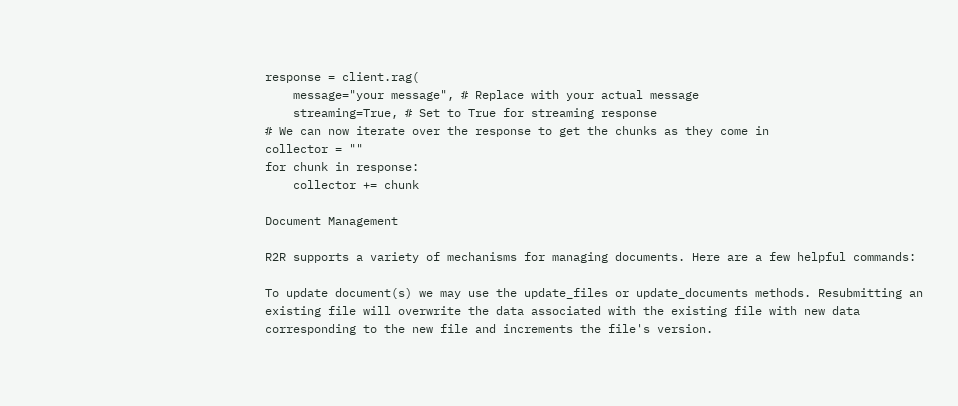response = client.rag(
    message="your message", # Replace with your actual message
    streaming=True, # Set to True for streaming response
# We can now iterate over the response to get the chunks as they come in
collector = ""
for chunk in response:
    collector += chunk

Document Management

R2R supports a variety of mechanisms for managing documents. Here are a few helpful commands:

To update document(s) we may use the update_files or update_documents methods. Resubmitting an existing file will overwrite the data associated with the existing file with new data corresponding to the new file and increments the file's version.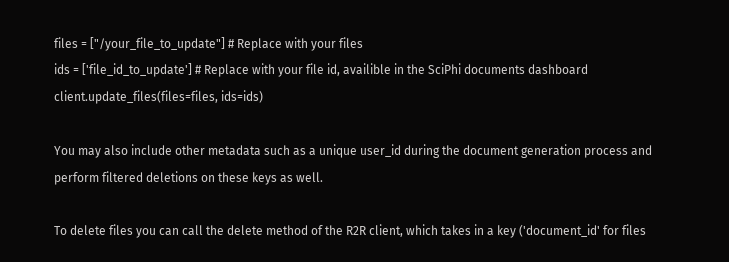files = ["/your_file_to_update"] # Replace with your files
ids = ['file_id_to_update'] # Replace with your file id, availible in the SciPhi documents dashboard
client.update_files(files=files, ids=ids)

You may also include other metadata such as a unique user_id during the document generation process and perform filtered deletions on these keys as well.

To delete files you can call the delete method of the R2R client, which takes in a key ('document_id' for files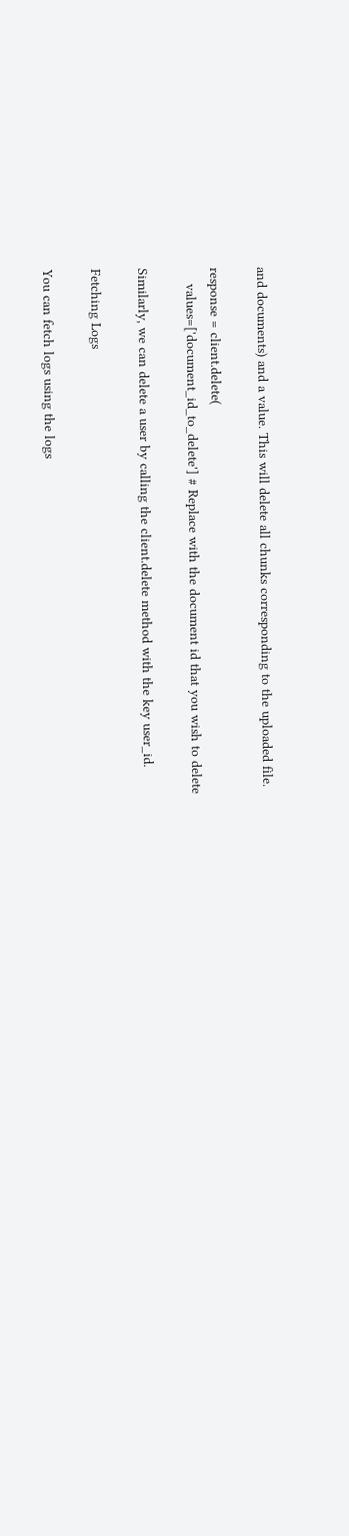and documents) and a value. This will delete all chunks corresponding to the uploaded file.

response = client.delete(
    values=['document_id_to_delete'] # Replace with the document id that you wish to delete

Similarly, we can delete a user by calling the client.delete method with the key user_id.

Fetching Logs

You can fetch logs using the logs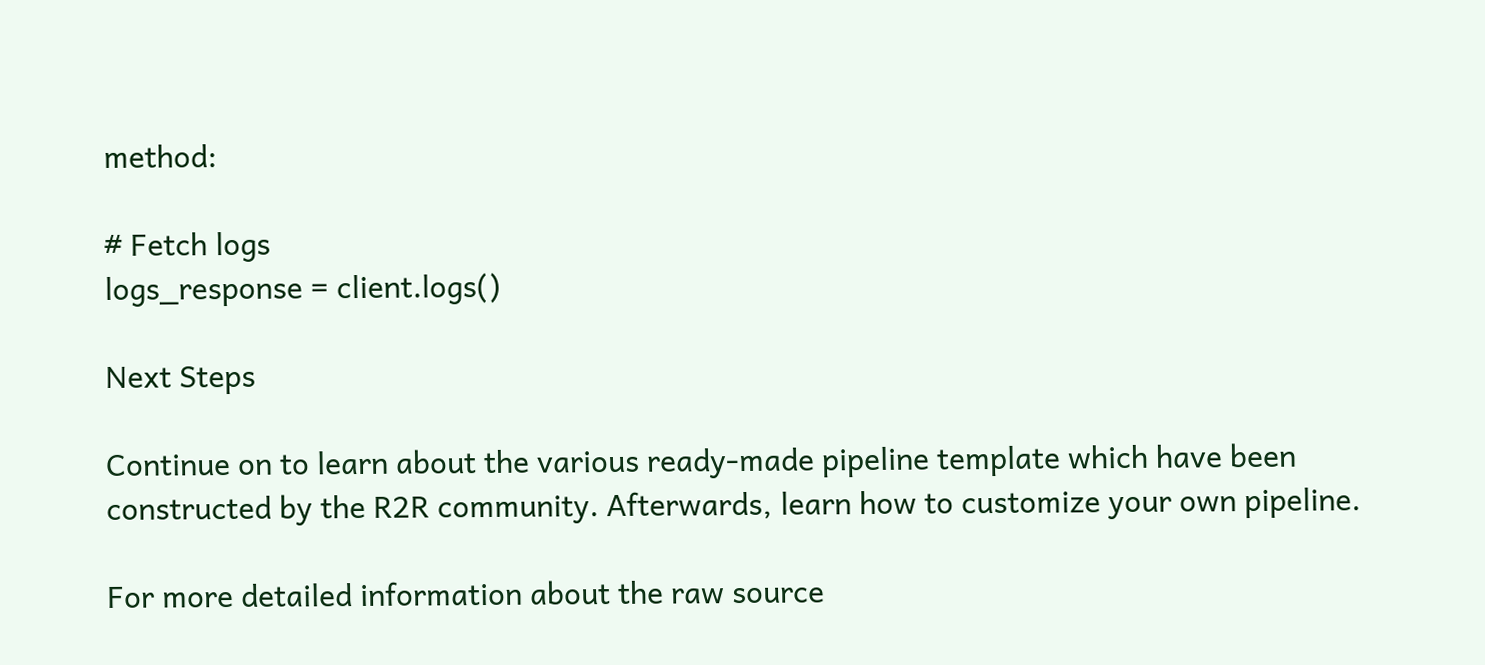method:

# Fetch logs
logs_response = client.logs()

Next Steps

Continue on to learn about the various ready-made pipeline template which have been constructed by the R2R community. Afterwards, learn how to customize your own pipeline.

For more detailed information about the raw source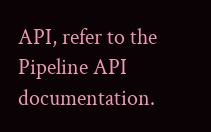API, refer to the Pipeline API documentation.